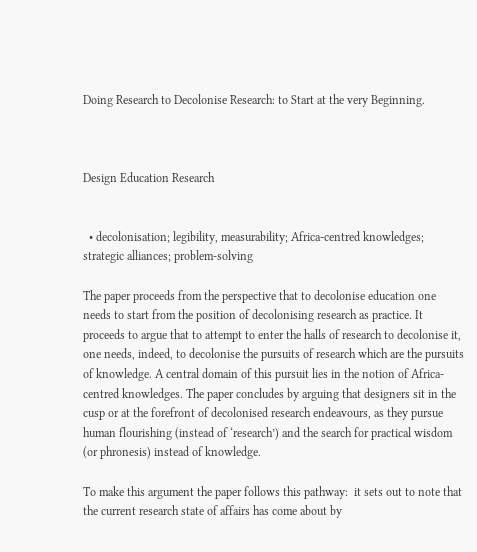Doing Research to Decolonise Research: to Start at the very Beginning.



Design Education Research


  • decolonisation; legibility, measurability; Africa-centred knowledges; strategic alliances; problem-solving

The paper proceeds from the perspective that to decolonise education one needs to start from the position of decolonising research as practice. It proceeds to argue that to attempt to enter the halls of research to decolonise it, one needs, indeed, to decolonise the pursuits of research which are the pursuits of knowledge. A central domain of this pursuit lies in the notion of Africa-centred knowledges. The paper concludes by arguing that designers sit in the cusp or at the forefront of decolonised research endeavours, as they pursue human flourishing (instead of ‘research’) and the search for practical wisdom (or phronesis) instead of knowledge.

To make this argument the paper follows this pathway:  it sets out to note that the current research state of affairs has come about by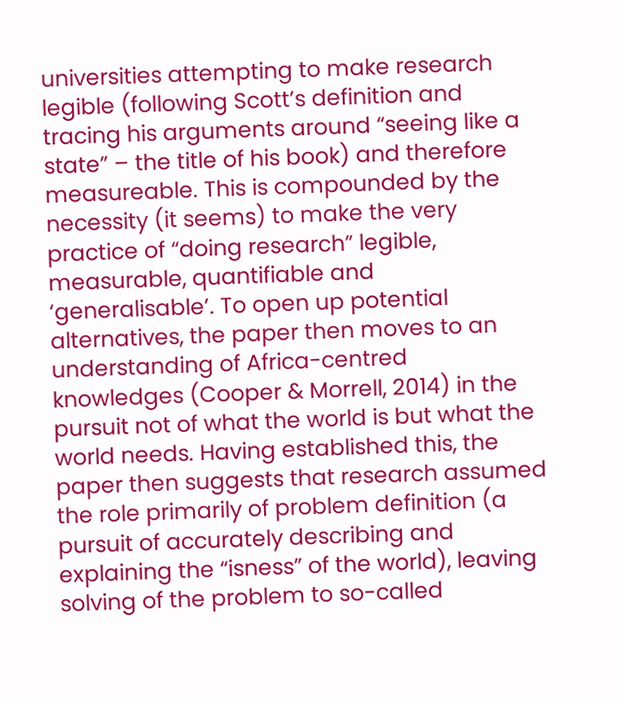universities attempting to make research legible (following Scott’s definition and tracing his arguments around “seeing like a state” – the title of his book) and therefore measureable. This is compounded by the necessity (it seems) to make the very practice of “doing research” legible, measurable, quantifiable and ‘generalisable’. To open up potential alternatives, the paper then moves to an understanding of Africa-centred knowledges (Cooper & Morrell, 2014) in the pursuit not of what the world is but what the world needs. Having established this, the paper then suggests that research assumed the role primarily of problem definition (a pursuit of accurately describing and explaining the “isness” of the world), leaving solving of the problem to so-called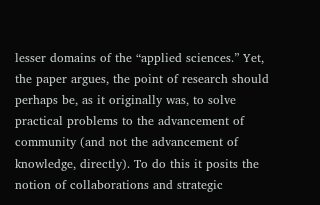lesser domains of the “applied sciences.” Yet, the paper argues, the point of research should perhaps be, as it originally was, to solve practical problems to the advancement of community (and not the advancement of knowledge, directly). To do this it posits the notion of collaborations and strategic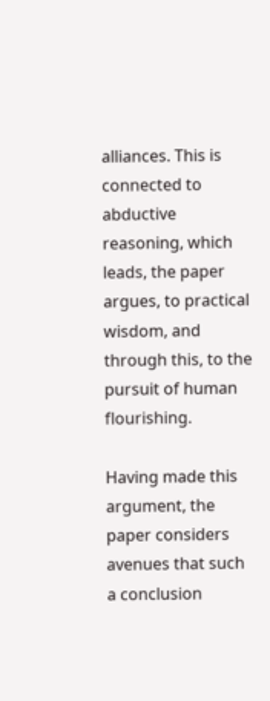alliances. This is connected to abductive reasoning, which leads, the paper argues, to practical wisdom, and through this, to the pursuit of human flourishing.

Having made this argument, the paper considers avenues that such a conclusion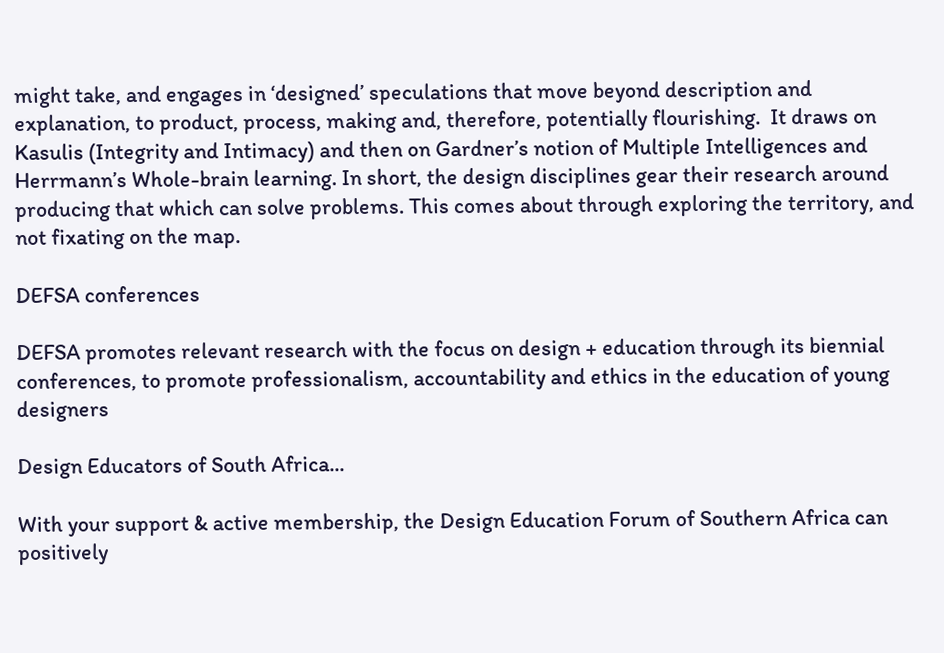might take, and engages in ‘designed’ speculations that move beyond description and explanation, to product, process, making and, therefore, potentially flourishing.  It draws on Kasulis (Integrity and Intimacy) and then on Gardner’s notion of Multiple Intelligences and Herrmann’s Whole-brain learning. In short, the design disciplines gear their research around producing that which can solve problems. This comes about through exploring the territory, and not fixating on the map.

DEFSA conferences

DEFSA promotes relevant research with the focus on design + education through its biennial conferences, to promote professionalism, accountability and ethics in the education of young designers

Design Educators of South Africa...

With your support & active membership, the Design Education Forum of Southern Africa can positively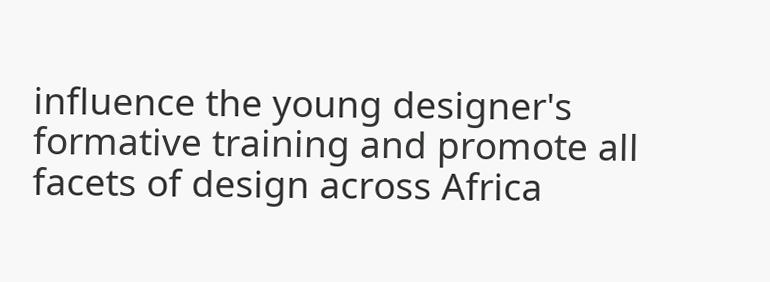influence the young designer's formative training and promote all facets of design across Africa